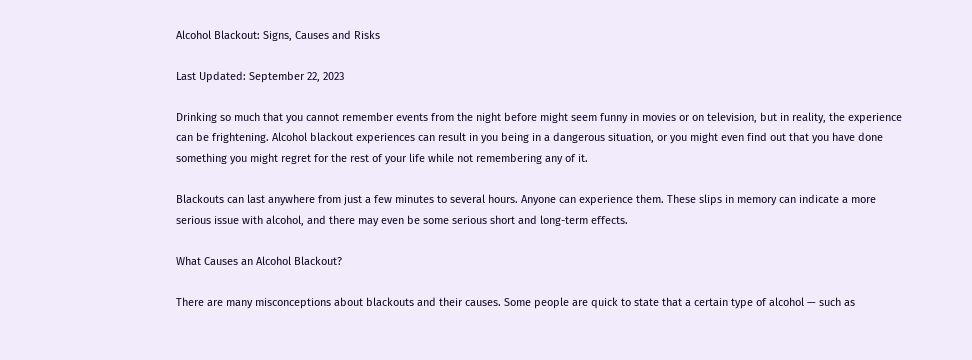Alcohol Blackout: Signs, Causes and Risks

Last Updated: September 22, 2023

Drinking so much that you cannot remember events from the night before might seem funny in movies or on television, but in reality, the experience can be frightening. Alcohol blackout experiences can result in you being in a dangerous situation, or you might even find out that you have done something you might regret for the rest of your life while not remembering any of it.

Blackouts can last anywhere from just a few minutes to several hours. Anyone can experience them. These slips in memory can indicate a more serious issue with alcohol, and there may even be some serious short and long-term effects.

What Causes an Alcohol Blackout?

There are many misconceptions about blackouts and their causes. Some people are quick to state that a certain type of alcohol — such as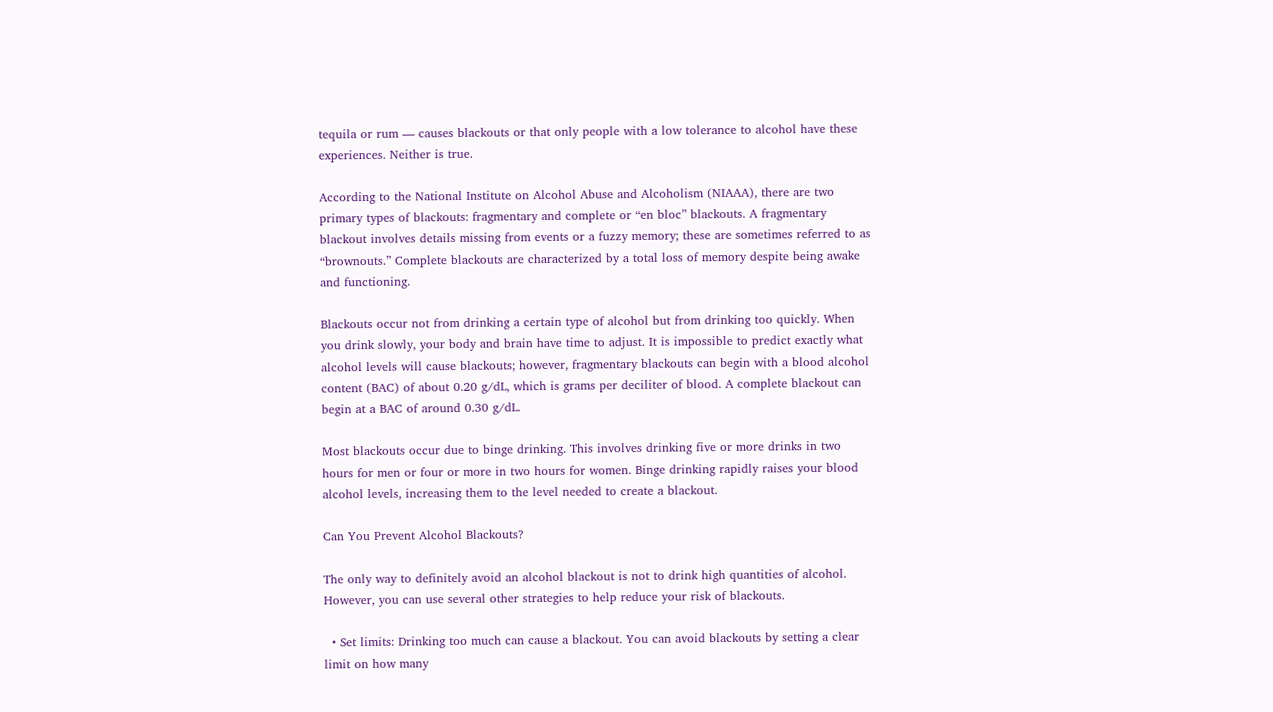tequila or rum — causes blackouts or that only people with a low tolerance to alcohol have these experiences. Neither is true.

According to the National Institute on Alcohol Abuse and Alcoholism (NIAAA), there are two primary types of blackouts: fragmentary and complete or “en bloc” blackouts. A fragmentary blackout involves details missing from events or a fuzzy memory; these are sometimes referred to as “brownouts.” Complete blackouts are characterized by a total loss of memory despite being awake and functioning.

Blackouts occur not from drinking a certain type of alcohol but from drinking too quickly. When you drink slowly, your body and brain have time to adjust. It is impossible to predict exactly what alcohol levels will cause blackouts; however, fragmentary blackouts can begin with a blood alcohol content (BAC) of about 0.20 g/dL, which is grams per deciliter of blood. A complete blackout can begin at a BAC of around 0.30 g/dL.

Most blackouts occur due to binge drinking. This involves drinking five or more drinks in two hours for men or four or more in two hours for women. Binge drinking rapidly raises your blood alcohol levels, increasing them to the level needed to create a blackout.

Can You Prevent Alcohol Blackouts?

The only way to definitely avoid an alcohol blackout is not to drink high quantities of alcohol. However, you can use several other strategies to help reduce your risk of blackouts.

  • Set limits: Drinking too much can cause a blackout. You can avoid blackouts by setting a clear limit on how many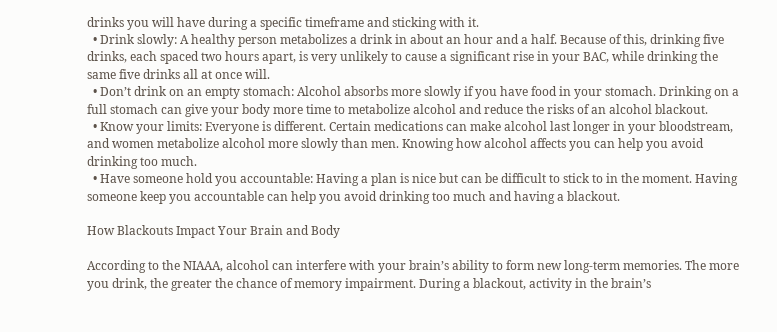drinks you will have during a specific timeframe and sticking with it.
  • Drink slowly: A healthy person metabolizes a drink in about an hour and a half. Because of this, drinking five drinks, each spaced two hours apart, is very unlikely to cause a significant rise in your BAC, while drinking the same five drinks all at once will.
  • Don’t drink on an empty stomach: Alcohol absorbs more slowly if you have food in your stomach. Drinking on a full stomach can give your body more time to metabolize alcohol and reduce the risks of an alcohol blackout.
  • Know your limits: Everyone is different. Certain medications can make alcohol last longer in your bloodstream, and women metabolize alcohol more slowly than men. Knowing how alcohol affects you can help you avoid drinking too much.
  • Have someone hold you accountable: Having a plan is nice but can be difficult to stick to in the moment. Having someone keep you accountable can help you avoid drinking too much and having a blackout.

How Blackouts Impact Your Brain and Body

According to the NIAAA, alcohol can interfere with your brain’s ability to form new long-term memories. The more you drink, the greater the chance of memory impairment. During a blackout, activity in the brain’s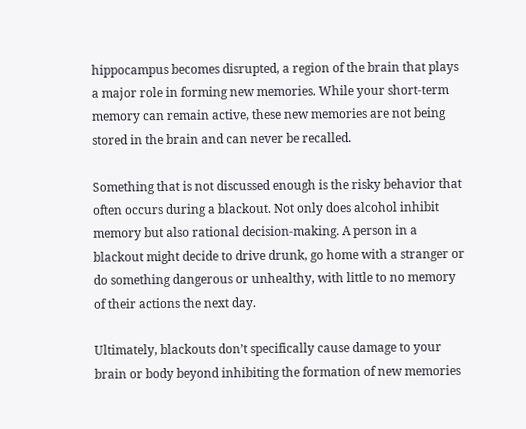hippocampus becomes disrupted, a region of the brain that plays a major role in forming new memories. While your short-term memory can remain active, these new memories are not being stored in the brain and can never be recalled.

Something that is not discussed enough is the risky behavior that often occurs during a blackout. Not only does alcohol inhibit memory but also rational decision-making. A person in a blackout might decide to drive drunk, go home with a stranger or do something dangerous or unhealthy, with little to no memory of their actions the next day.

Ultimately, blackouts don’t specifically cause damage to your brain or body beyond inhibiting the formation of new memories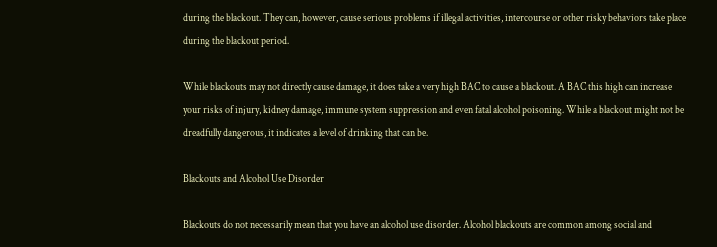during the blackout. They can, however, cause serious problems if illegal activities, intercourse or other risky behaviors take place during the blackout period.

While blackouts may not directly cause damage, it does take a very high BAC to cause a blackout. A BAC this high can increase your risks of injury, kidney damage, immune system suppression and even fatal alcohol poisoning. While a blackout might not be dreadfully dangerous, it indicates a level of drinking that can be.

Blackouts and Alcohol Use Disorder

Blackouts do not necessarily mean that you have an alcohol use disorder. Alcohol blackouts are common among social and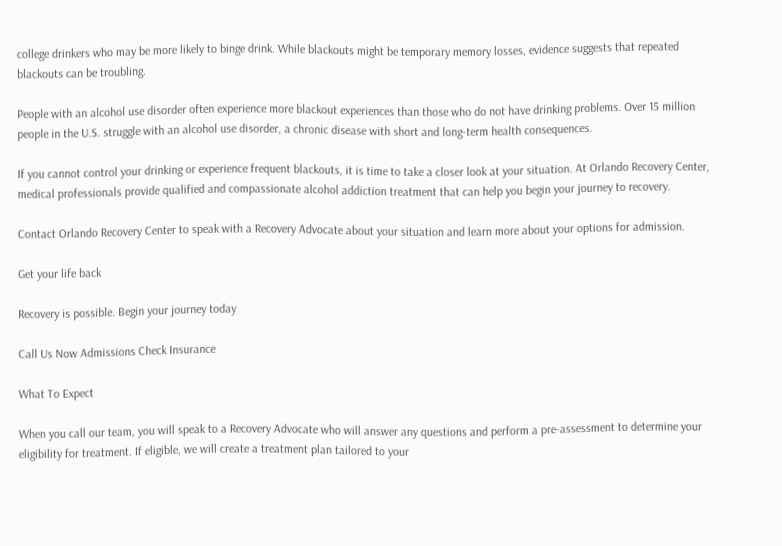college drinkers who may be more likely to binge drink. While blackouts might be temporary memory losses, evidence suggests that repeated blackouts can be troubling.

People with an alcohol use disorder often experience more blackout experiences than those who do not have drinking problems. Over 15 million people in the U.S. struggle with an alcohol use disorder, a chronic disease with short and long-term health consequences.

If you cannot control your drinking or experience frequent blackouts, it is time to take a closer look at your situation. At Orlando Recovery Center, medical professionals provide qualified and compassionate alcohol addiction treatment that can help you begin your journey to recovery.

Contact Orlando Recovery Center to speak with a Recovery Advocate about your situation and learn more about your options for admission.

Get your life back

Recovery is possible. Begin your journey today

Call Us Now Admissions Check Insurance

What To Expect

When you call our team, you will speak to a Recovery Advocate who will answer any questions and perform a pre-assessment to determine your eligibility for treatment. If eligible, we will create a treatment plan tailored to your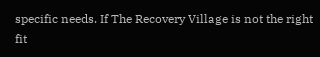specific needs. If The Recovery Village is not the right fit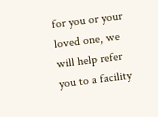for you or your loved one, we will help refer you to a facility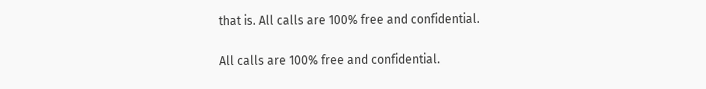that is. All calls are 100% free and confidential.

All calls are 100% free and confidential.